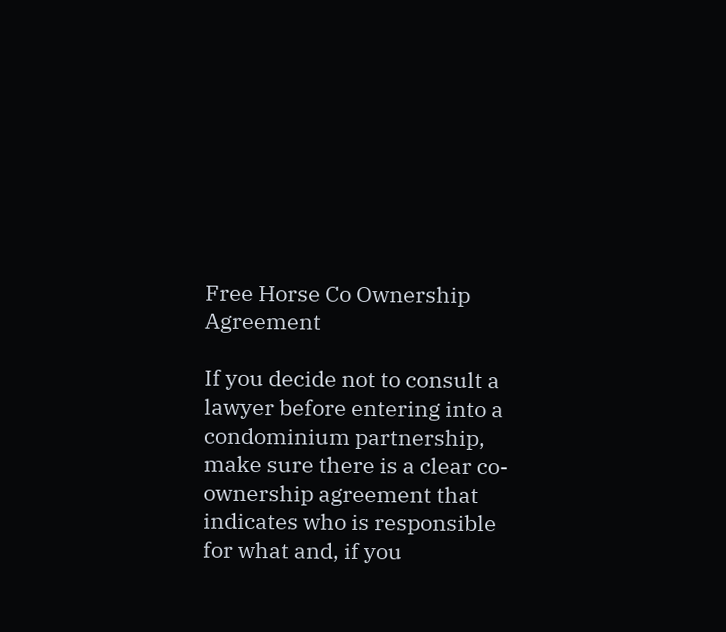Free Horse Co Ownership Agreement

If you decide not to consult a lawyer before entering into a condominium partnership, make sure there is a clear co-ownership agreement that indicates who is responsible for what and, if you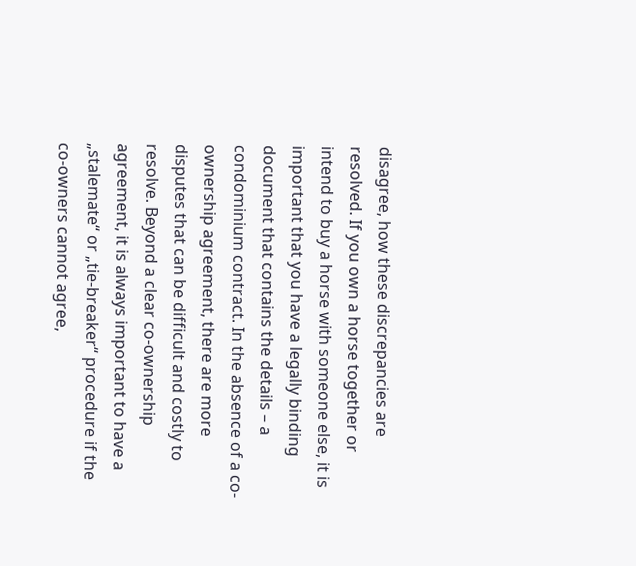disagree, how these discrepancies are resolved. If you own a horse together or intend to buy a horse with someone else, it is important that you have a legally binding document that contains the details – a condominium contract. In the absence of a co-ownership agreement, there are more disputes that can be difficult and costly to resolve. Beyond a clear co-ownership agreement, it is always important to have a „stalemate“ or „tie-breaker“ procedure if the co-owners cannot agree,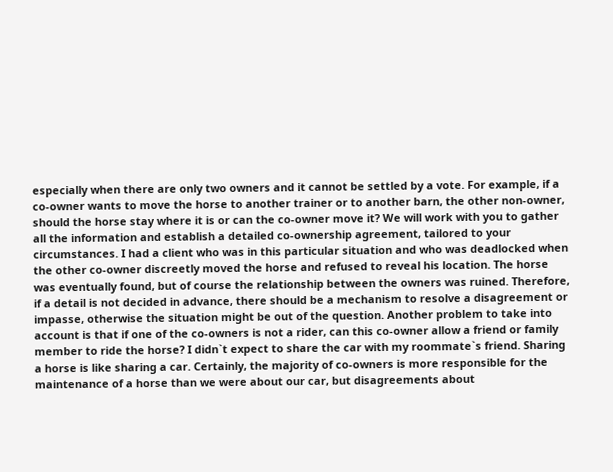especially when there are only two owners and it cannot be settled by a vote. For example, if a co-owner wants to move the horse to another trainer or to another barn, the other non-owner, should the horse stay where it is or can the co-owner move it? We will work with you to gather all the information and establish a detailed co-ownership agreement, tailored to your circumstances. I had a client who was in this particular situation and who was deadlocked when the other co-owner discreetly moved the horse and refused to reveal his location. The horse was eventually found, but of course the relationship between the owners was ruined. Therefore, if a detail is not decided in advance, there should be a mechanism to resolve a disagreement or impasse, otherwise the situation might be out of the question. Another problem to take into account is that if one of the co-owners is not a rider, can this co-owner allow a friend or family member to ride the horse? I didn`t expect to share the car with my roommate`s friend. Sharing a horse is like sharing a car. Certainly, the majority of co-owners is more responsible for the maintenance of a horse than we were about our car, but disagreements about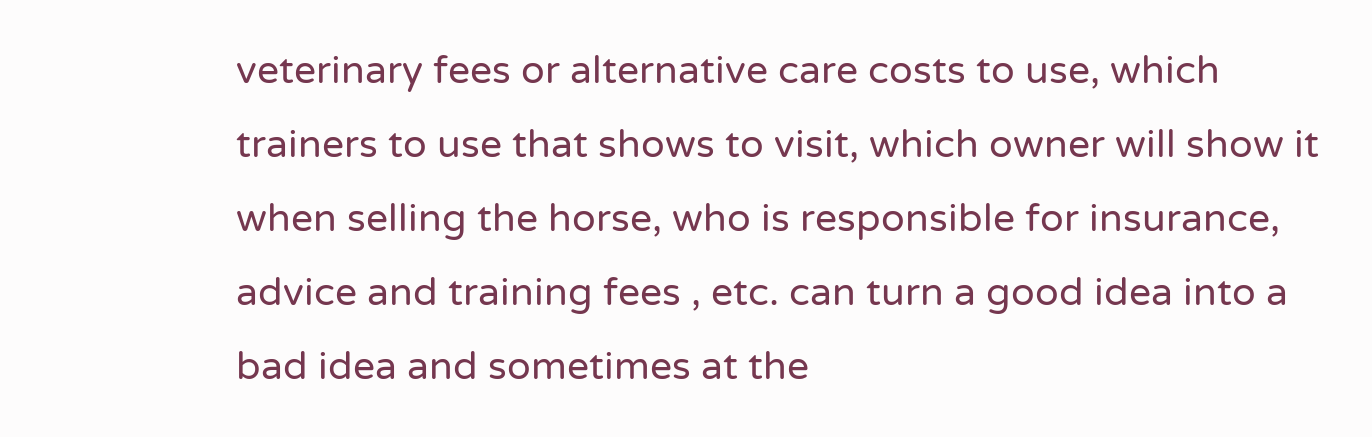veterinary fees or alternative care costs to use, which trainers to use that shows to visit, which owner will show it when selling the horse, who is responsible for insurance, advice and training fees , etc. can turn a good idea into a bad idea and sometimes at the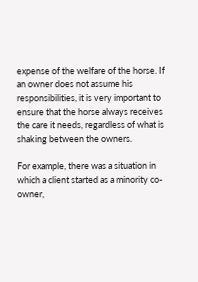expense of the welfare of the horse. If an owner does not assume his responsibilities, it is very important to ensure that the horse always receives the care it needs, regardless of what is shaking between the owners.

For example, there was a situation in which a client started as a minority co-owner,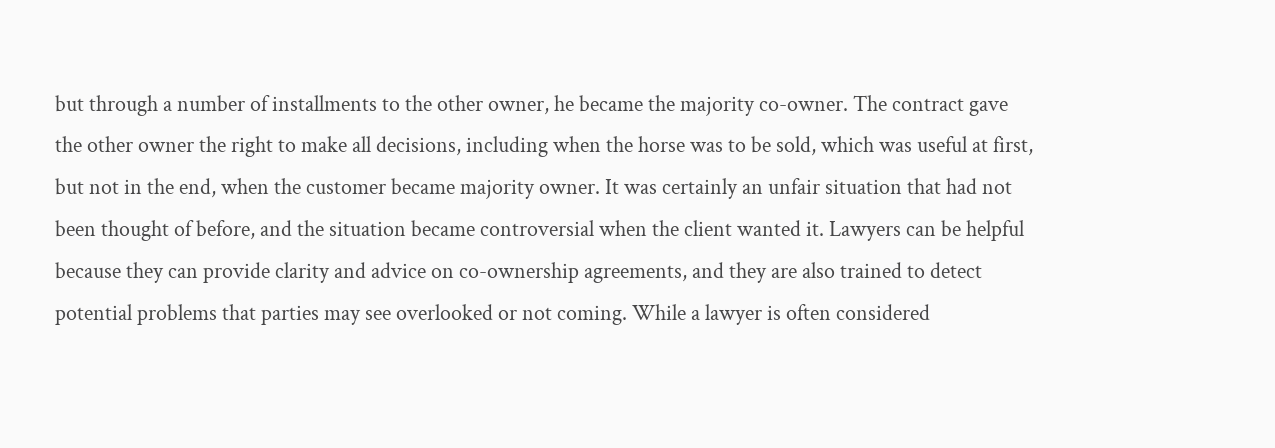but through a number of installments to the other owner, he became the majority co-owner. The contract gave the other owner the right to make all decisions, including when the horse was to be sold, which was useful at first, but not in the end, when the customer became majority owner. It was certainly an unfair situation that had not been thought of before, and the situation became controversial when the client wanted it. Lawyers can be helpful because they can provide clarity and advice on co-ownership agreements, and they are also trained to detect potential problems that parties may see overlooked or not coming. While a lawyer is often considered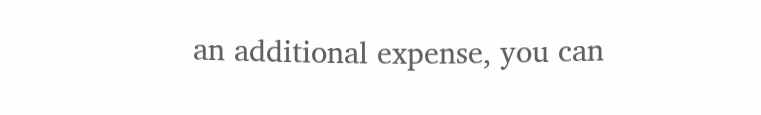an additional expense, you can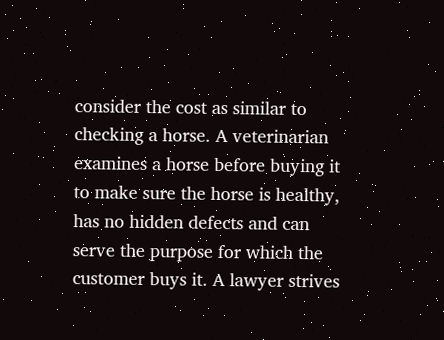consider the cost as similar to checking a horse. A veterinarian examines a horse before buying it to make sure the horse is healthy, has no hidden defects and can serve the purpose for which the customer buys it. A lawyer strives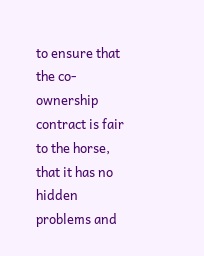to ensure that the co-ownership contract is fair to the horse, that it has no hidden problems and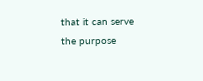that it can serve the purpose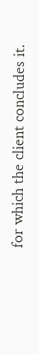for which the client concludes it.